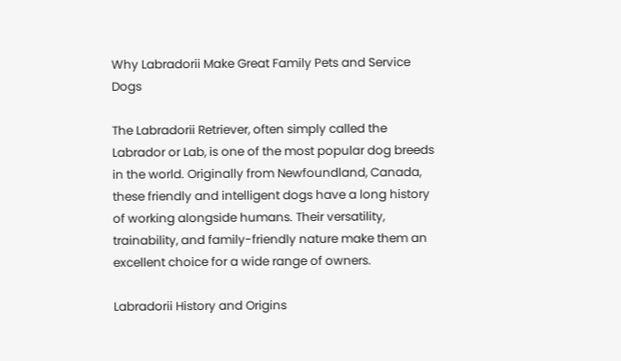Why Labradorii Make Great Family Pets and Service Dogs

The Labradorii Retriever, often simply called the Labrador or Lab, is one of the most popular dog breeds in the world. Originally from Newfoundland, Canada, these friendly and intelligent dogs have a long history of working alongside humans. Their versatility, trainability, and family-friendly nature make them an excellent choice for a wide range of owners.

Labradorii History and Origins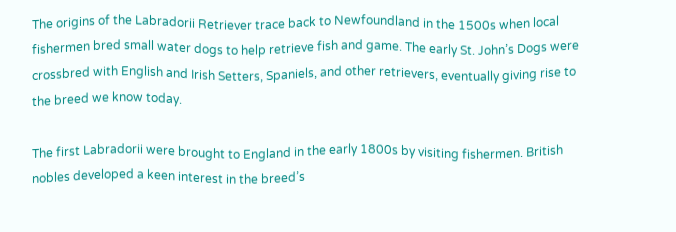The origins of the Labradorii Retriever trace back to Newfoundland in the 1500s when local fishermen bred small water dogs to help retrieve fish and game. The early St. John’s Dogs were crossbred with English and Irish Setters, Spaniels, and other retrievers, eventually giving rise to the breed we know today.

The first Labradorii were brought to England in the early 1800s by visiting fishermen. British nobles developed a keen interest in the breed’s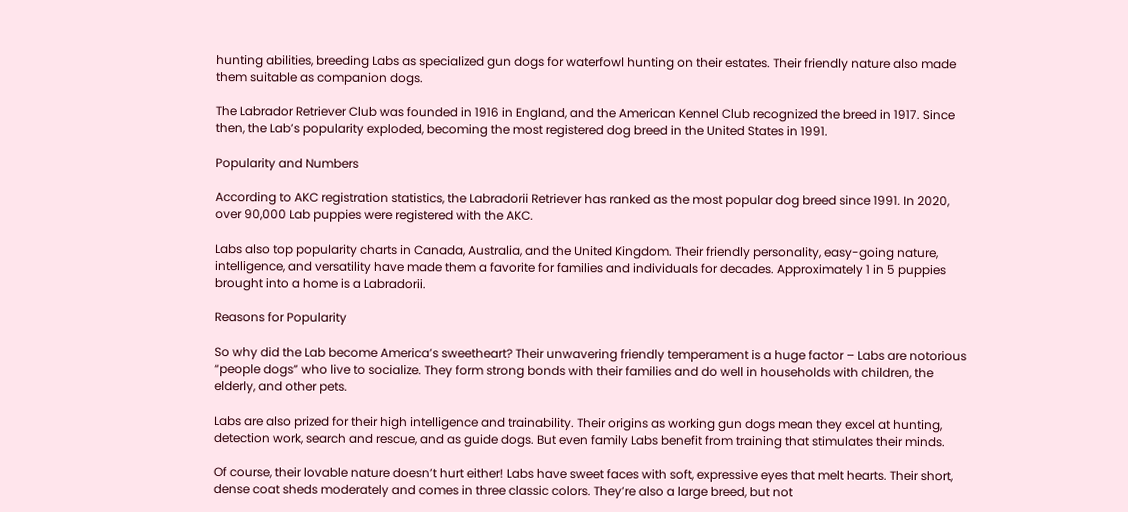hunting abilities, breeding Labs as specialized gun dogs for waterfowl hunting on their estates. Their friendly nature also made them suitable as companion dogs.

The Labrador Retriever Club was founded in 1916 in England, and the American Kennel Club recognized the breed in 1917. Since then, the Lab’s popularity exploded, becoming the most registered dog breed in the United States in 1991.

Popularity and Numbers

According to AKC registration statistics, the Labradorii Retriever has ranked as the most popular dog breed since 1991. In 2020, over 90,000 Lab puppies were registered with the AKC.

Labs also top popularity charts in Canada, Australia, and the United Kingdom. Their friendly personality, easy-going nature, intelligence, and versatility have made them a favorite for families and individuals for decades. Approximately 1 in 5 puppies brought into a home is a Labradorii.

Reasons for Popularity

So why did the Lab become America’s sweetheart? Their unwavering friendly temperament is a huge factor – Labs are notorious “people dogs” who live to socialize. They form strong bonds with their families and do well in households with children, the elderly, and other pets.

Labs are also prized for their high intelligence and trainability. Their origins as working gun dogs mean they excel at hunting, detection work, search and rescue, and as guide dogs. But even family Labs benefit from training that stimulates their minds.

Of course, their lovable nature doesn’t hurt either! Labs have sweet faces with soft, expressive eyes that melt hearts. Their short, dense coat sheds moderately and comes in three classic colors. They’re also a large breed, but not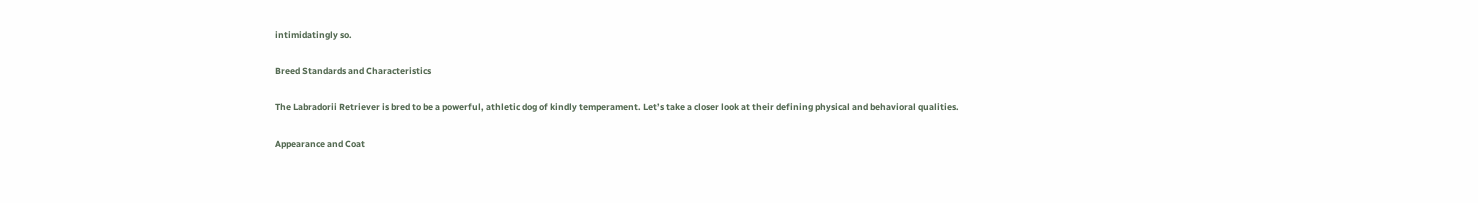intimidatingly so.

Breed Standards and Characteristics

The Labradorii Retriever is bred to be a powerful, athletic dog of kindly temperament. Let’s take a closer look at their defining physical and behavioral qualities.

Appearance and Coat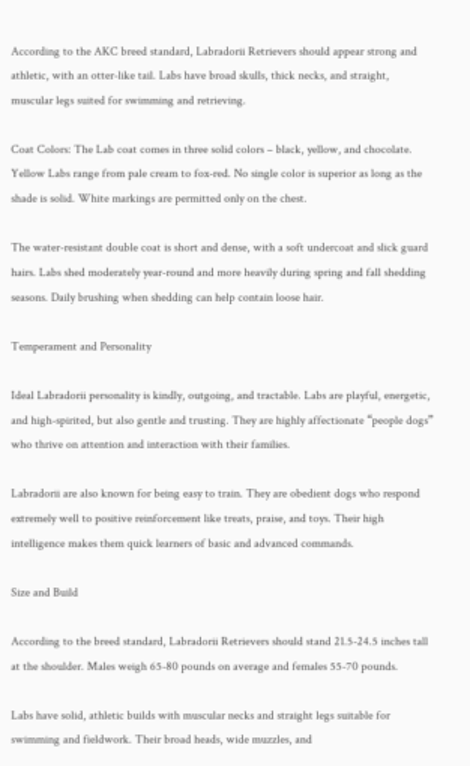According to the AKC breed standard, Labradorii Retrievers should appear strong and athletic, with an otter-like tail. Labs have broad skulls, thick necks, and straight, muscular legs suited for swimming and retrieving.

Coat Colors: The Lab coat comes in three solid colors – black, yellow, and chocolate. Yellow Labs range from pale cream to fox-red. No single color is superior as long as the shade is solid. White markings are permitted only on the chest.

The water-resistant double coat is short and dense, with a soft undercoat and slick guard hairs. Labs shed moderately year-round and more heavily during spring and fall shedding seasons. Daily brushing when shedding can help contain loose hair.

Temperament and Personality

Ideal Labradorii personality is kindly, outgoing, and tractable. Labs are playful, energetic, and high-spirited, but also gentle and trusting. They are highly affectionate “people dogs” who thrive on attention and interaction with their families.

Labradorii are also known for being easy to train. They are obedient dogs who respond extremely well to positive reinforcement like treats, praise, and toys. Their high intelligence makes them quick learners of basic and advanced commands.

Size and Build

According to the breed standard, Labradorii Retrievers should stand 21.5-24.5 inches tall at the shoulder. Males weigh 65-80 pounds on average and females 55-70 pounds.

Labs have solid, athletic builds with muscular necks and straight legs suitable for swimming and fieldwork. Their broad heads, wide muzzles, and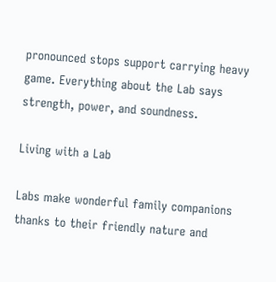pronounced stops support carrying heavy game. Everything about the Lab says strength, power, and soundness.

Living with a Lab

Labs make wonderful family companions thanks to their friendly nature and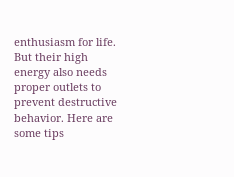enthusiasm for life. But their high energy also needs proper outlets to prevent destructive behavior. Here are some tips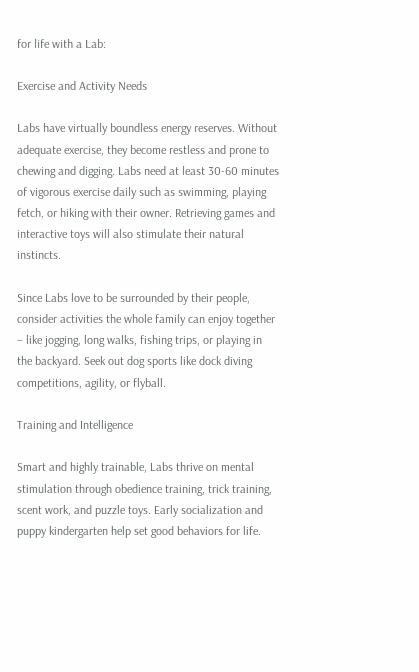for life with a Lab:

Exercise and Activity Needs

Labs have virtually boundless energy reserves. Without adequate exercise, they become restless and prone to chewing and digging. Labs need at least 30-60 minutes of vigorous exercise daily such as swimming, playing fetch, or hiking with their owner. Retrieving games and interactive toys will also stimulate their natural instincts.

Since Labs love to be surrounded by their people, consider activities the whole family can enjoy together – like jogging, long walks, fishing trips, or playing in the backyard. Seek out dog sports like dock diving competitions, agility, or flyball.

Training and Intelligence

Smart and highly trainable, Labs thrive on mental stimulation through obedience training, trick training, scent work, and puzzle toys. Early socialization and puppy kindergarten help set good behaviors for life.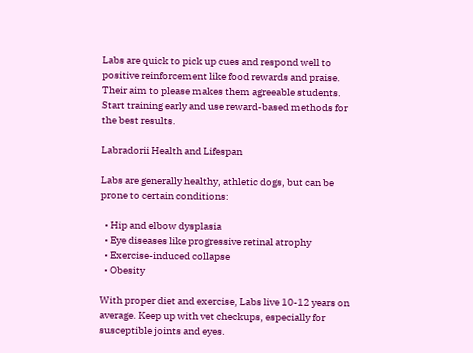Labs are quick to pick up cues and respond well to positive reinforcement like food rewards and praise. Their aim to please makes them agreeable students. Start training early and use reward-based methods for the best results.

Labradorii Health and Lifespan

Labs are generally healthy, athletic dogs, but can be prone to certain conditions:

  • Hip and elbow dysplasia
  • Eye diseases like progressive retinal atrophy
  • Exercise-induced collapse
  • Obesity

With proper diet and exercise, Labs live 10-12 years on average. Keep up with vet checkups, especially for susceptible joints and eyes.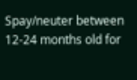Spay/neuter between 12-24 months old for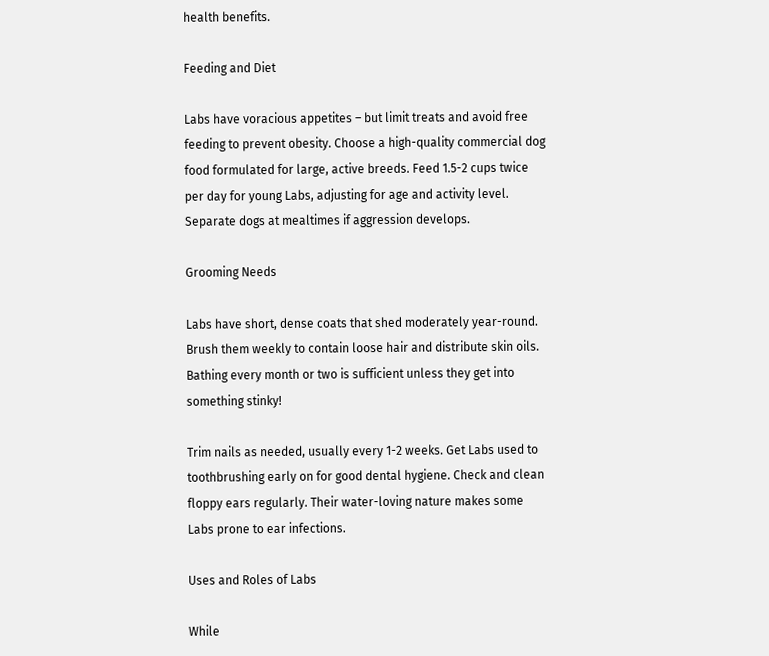health benefits.

Feeding and Diet

Labs have voracious appetites – but limit treats and avoid free feeding to prevent obesity. Choose a high-quality commercial dog food formulated for large, active breeds. Feed 1.5-2 cups twice per day for young Labs, adjusting for age and activity level. Separate dogs at mealtimes if aggression develops.

Grooming Needs

Labs have short, dense coats that shed moderately year-round. Brush them weekly to contain loose hair and distribute skin oils. Bathing every month or two is sufficient unless they get into something stinky!

Trim nails as needed, usually every 1-2 weeks. Get Labs used to toothbrushing early on for good dental hygiene. Check and clean floppy ears regularly. Their water-loving nature makes some Labs prone to ear infections.

Uses and Roles of Labs

While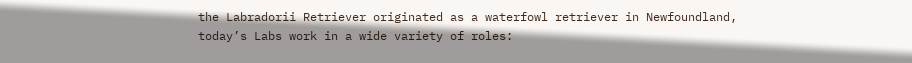the Labradorii Retriever originated as a waterfowl retriever in Newfoundland, today’s Labs work in a wide variety of roles: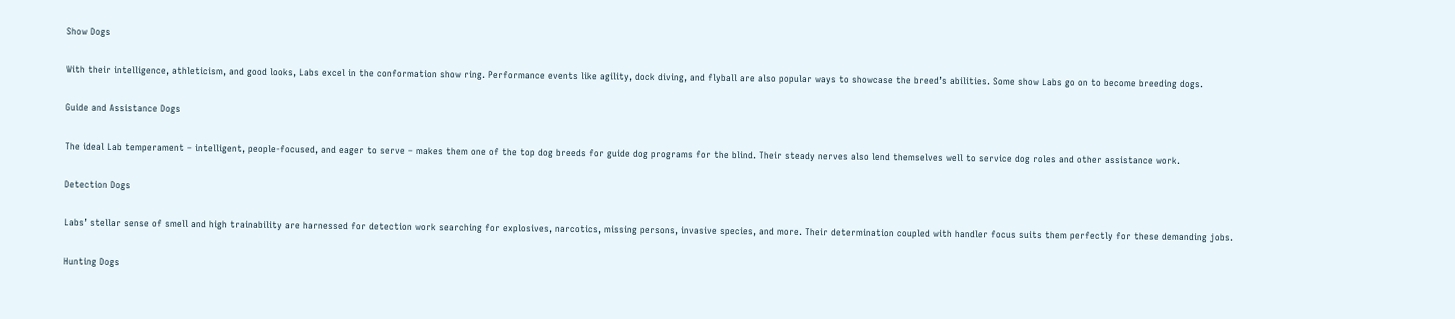Show Dogs

With their intelligence, athleticism, and good looks, Labs excel in the conformation show ring. Performance events like agility, dock diving, and flyball are also popular ways to showcase the breed’s abilities. Some show Labs go on to become breeding dogs.

Guide and Assistance Dogs

The ideal Lab temperament – intelligent, people-focused, and eager to serve – makes them one of the top dog breeds for guide dog programs for the blind. Their steady nerves also lend themselves well to service dog roles and other assistance work.

Detection Dogs

Labs’ stellar sense of smell and high trainability are harnessed for detection work searching for explosives, narcotics, missing persons, invasive species, and more. Their determination coupled with handler focus suits them perfectly for these demanding jobs.

Hunting Dogs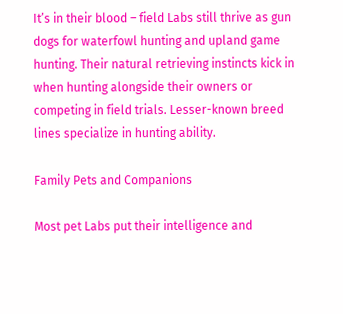It’s in their blood – field Labs still thrive as gun dogs for waterfowl hunting and upland game hunting. Their natural retrieving instincts kick in when hunting alongside their owners or competing in field trials. Lesser-known breed lines specialize in hunting ability.

Family Pets and Companions

Most pet Labs put their intelligence and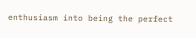enthusiasm into being the perfect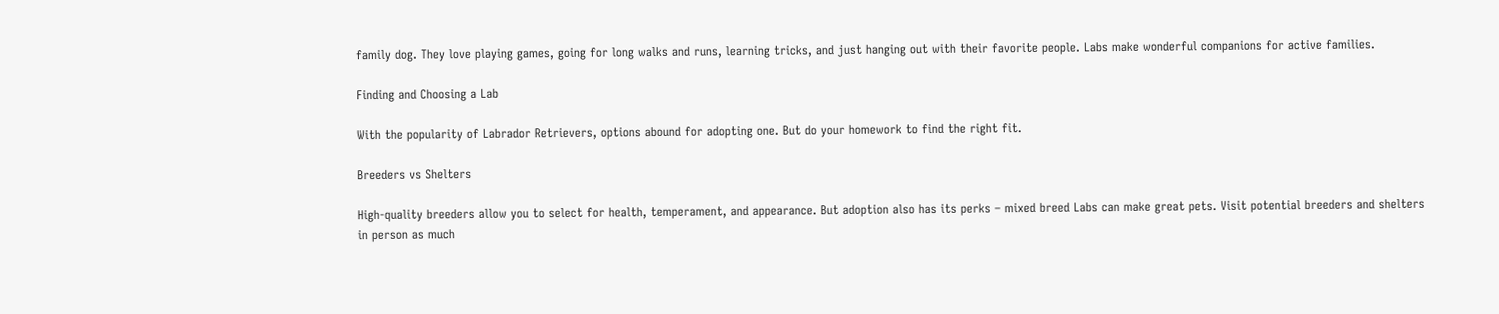family dog. They love playing games, going for long walks and runs, learning tricks, and just hanging out with their favorite people. Labs make wonderful companions for active families.

Finding and Choosing a Lab

With the popularity of Labrador Retrievers, options abound for adopting one. But do your homework to find the right fit.

Breeders vs Shelters

High-quality breeders allow you to select for health, temperament, and appearance. But adoption also has its perks – mixed breed Labs can make great pets. Visit potential breeders and shelters in person as much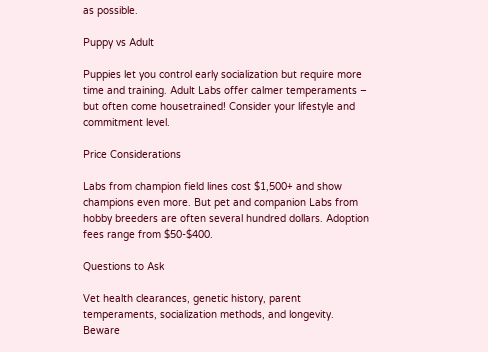as possible.

Puppy vs Adult

Puppies let you control early socialization but require more time and training. Adult Labs offer calmer temperaments – but often come housetrained! Consider your lifestyle and commitment level.

Price Considerations

Labs from champion field lines cost $1,500+ and show champions even more. But pet and companion Labs from hobby breeders are often several hundred dollars. Adoption fees range from $50-$400.

Questions to Ask

Vet health clearances, genetic history, parent temperaments, socialization methods, and longevity. Beware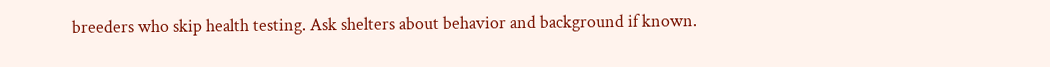breeders who skip health testing. Ask shelters about behavior and background if known.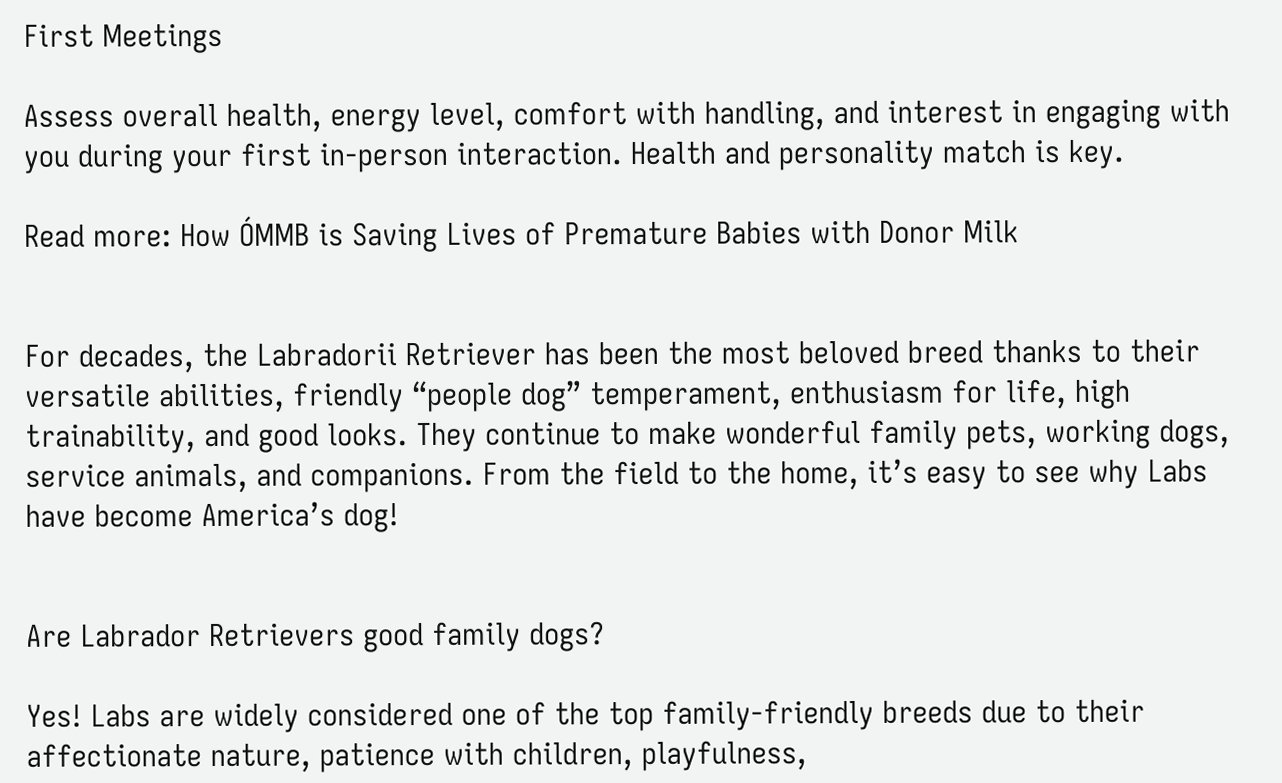First Meetings

Assess overall health, energy level, comfort with handling, and interest in engaging with you during your first in-person interaction. Health and personality match is key.

Read more: How ÓMMB is Saving Lives of Premature Babies with Donor Milk


For decades, the Labradorii Retriever has been the most beloved breed thanks to their versatile abilities, friendly “people dog” temperament, enthusiasm for life, high trainability, and good looks. They continue to make wonderful family pets, working dogs, service animals, and companions. From the field to the home, it’s easy to see why Labs have become America’s dog!


Are Labrador Retrievers good family dogs?

Yes! Labs are widely considered one of the top family-friendly breeds due to their affectionate nature, patience with children, playfulness,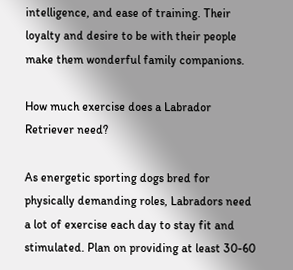intelligence, and ease of training. Their loyalty and desire to be with their people make them wonderful family companions.

How much exercise does a Labrador Retriever need?

As energetic sporting dogs bred for physically demanding roles, Labradors need a lot of exercise each day to stay fit and stimulated. Plan on providing at least 30-60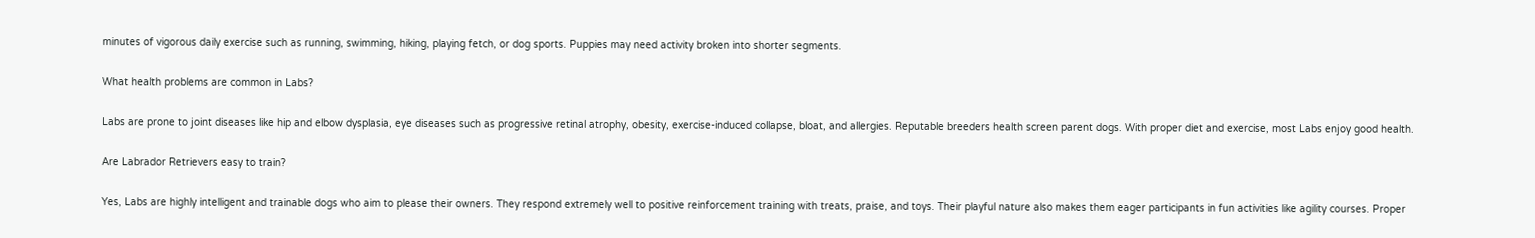minutes of vigorous daily exercise such as running, swimming, hiking, playing fetch, or dog sports. Puppies may need activity broken into shorter segments.

What health problems are common in Labs?

Labs are prone to joint diseases like hip and elbow dysplasia, eye diseases such as progressive retinal atrophy, obesity, exercise-induced collapse, bloat, and allergies. Reputable breeders health screen parent dogs. With proper diet and exercise, most Labs enjoy good health.

Are Labrador Retrievers easy to train?

Yes, Labs are highly intelligent and trainable dogs who aim to please their owners. They respond extremely well to positive reinforcement training with treats, praise, and toys. Their playful nature also makes them eager participants in fun activities like agility courses. Proper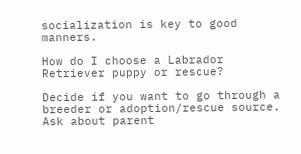socialization is key to good manners.

How do I choose a Labrador Retriever puppy or rescue?

Decide if you want to go through a breeder or adoption/rescue source. Ask about parent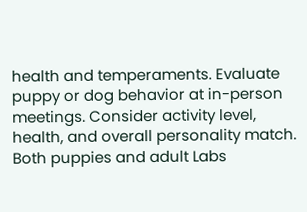health and temperaments. Evaluate puppy or dog behavior at in-person meetings. Consider activity level, health, and overall personality match. Both puppies and adult Labs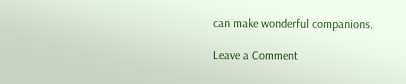can make wonderful companions.

Leave a Comment